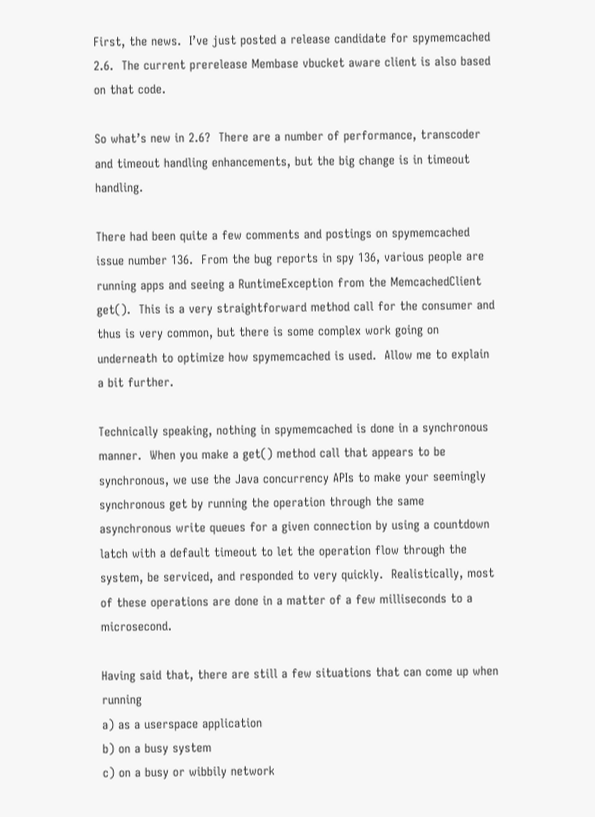First, the news.  I’ve just posted a release candidate for spymemcached 2.6.  The current prerelease Membase vbucket aware client is also based on that code.

So what’s new in 2.6?  There are a number of performance, transcoder and timeout handling enhancements, but the big change is in timeout handling.

There had been quite a few comments and postings on spymemcached issue number 136.  From the bug reports in spy 136, various people are running apps and seeing a RuntimeException from the MemcachedClient get().  This is a very straightforward method call for the consumer and thus is very common, but there is some complex work going on underneath to optimize how spymemcached is used.  Allow me to explain a bit further.

Technically speaking, nothing in spymemcached is done in a synchronous manner.  When you make a get() method call that appears to be synchronous, we use the Java concurrency APIs to make your seemingly synchronous get by running the operation through the same asynchronous write queues for a given connection by using a countdown latch with a default timeout to let the operation flow through the system, be serviced, and responded to very quickly.  Realistically, most of these operations are done in a matter of a few milliseconds to a microsecond.

Having said that, there are still a few situations that can come up when running
a) as a userspace application
b) on a busy system
c) on a busy or wibbily network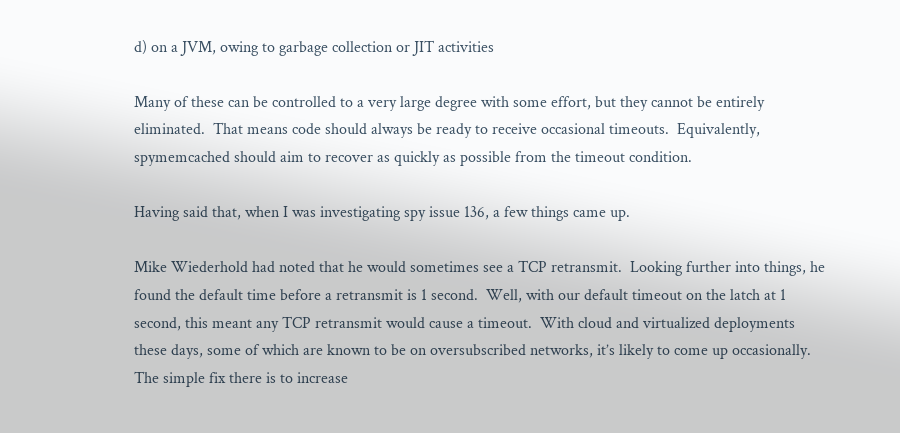d) on a JVM, owing to garbage collection or JIT activities

Many of these can be controlled to a very large degree with some effort, but they cannot be entirely eliminated.  That means code should always be ready to receive occasional timeouts.  Equivalently, spymemcached should aim to recover as quickly as possible from the timeout condition.

Having said that, when I was investigating spy issue 136, a few things came up.

Mike Wiederhold had noted that he would sometimes see a TCP retransmit.  Looking further into things, he found the default time before a retransmit is 1 second.  Well, with our default timeout on the latch at 1 second, this meant any TCP retransmit would cause a timeout.  With cloud and virtualized deployments these days, some of which are known to be on oversubscribed networks, it’s likely to come up occasionally.  The simple fix there is to increase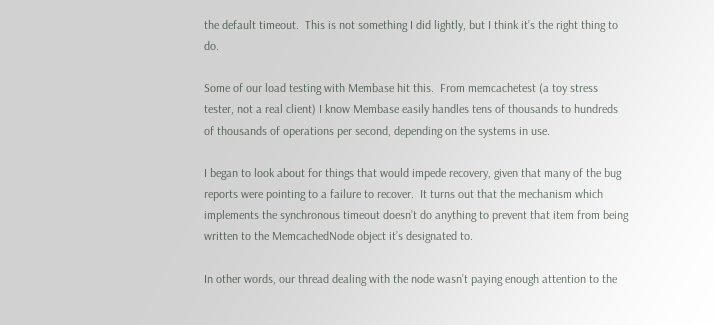the default timeout.  This is not something I did lightly, but I think it’s the right thing to do.

Some of our load testing with Membase hit this.  From memcachetest (a toy stress tester, not a real client) I know Membase easily handles tens of thousands to hundreds of thousands of operations per second, depending on the systems in use.

I began to look about for things that would impede recovery, given that many of the bug reports were pointing to a failure to recover.  It turns out that the mechanism which implements the synchronous timeout doesn’t do anything to prevent that item from being written to the MemcachedNode object it’s designated to.

In other words, our thread dealing with the node wasn’t paying enough attention to the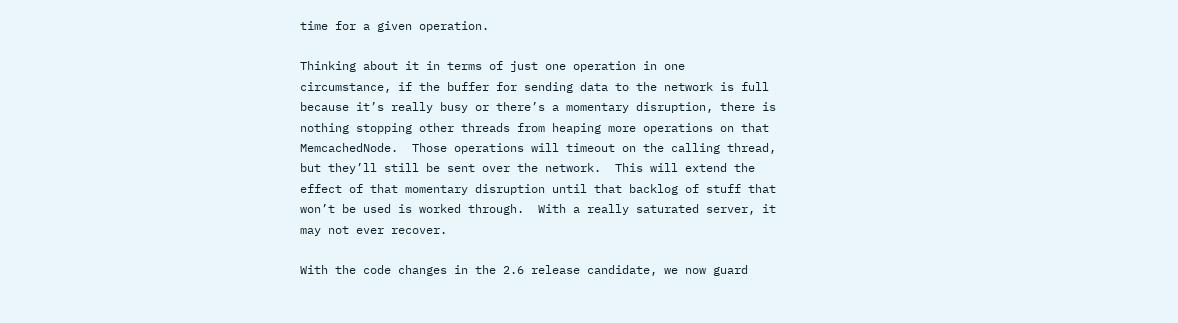time for a given operation.

Thinking about it in terms of just one operation in one circumstance, if the buffer for sending data to the network is full because it’s really busy or there’s a momentary disruption, there is nothing stopping other threads from heaping more operations on that MemcachedNode.  Those operations will timeout on the calling thread, but they’ll still be sent over the network.  This will extend the effect of that momentary disruption until that backlog of stuff that won’t be used is worked through.  With a really saturated server, it may not ever recover.

With the code changes in the 2.6 release candidate, we now guard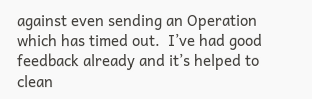against even sending an Operation which has timed out.  I’ve had good feedback already and it’s helped to clean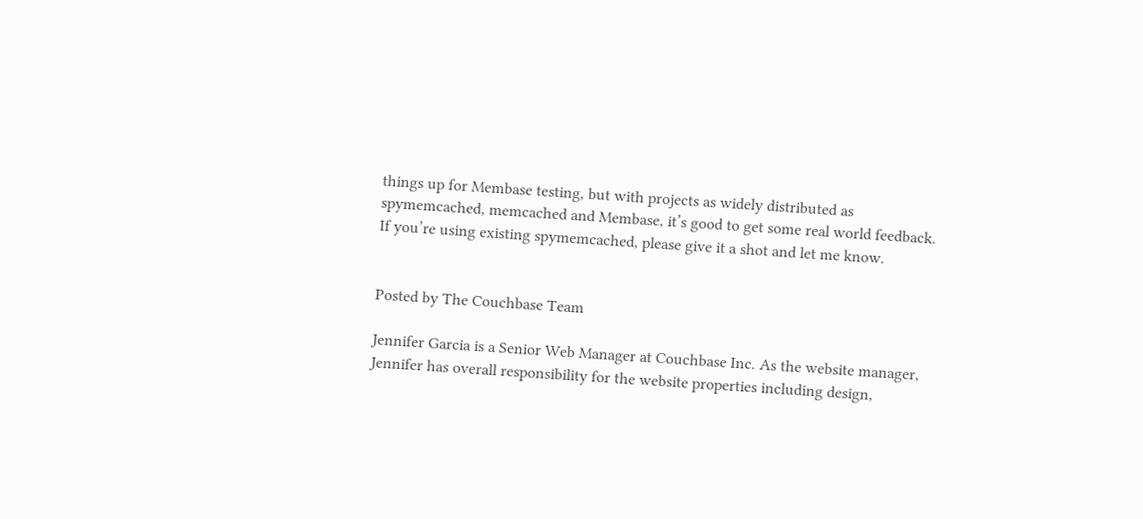things up for Membase testing, but with projects as widely distributed as spymemcached, memcached and Membase, it’s good to get some real world feedback.  If you’re using existing spymemcached, please give it a shot and let me know.


Posted by The Couchbase Team

Jennifer Garcia is a Senior Web Manager at Couchbase Inc. As the website manager, Jennifer has overall responsibility for the website properties including design,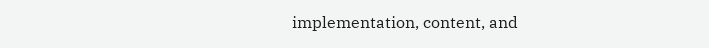implementation, content, and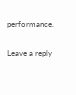performance.

Leave a reply